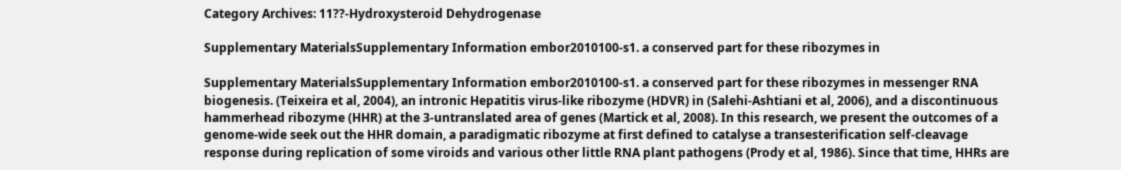Category Archives: 11??-Hydroxysteroid Dehydrogenase

Supplementary MaterialsSupplementary Information embor2010100-s1. a conserved part for these ribozymes in

Supplementary MaterialsSupplementary Information embor2010100-s1. a conserved part for these ribozymes in messenger RNA biogenesis. (Teixeira et al, 2004), an intronic Hepatitis virus-like ribozyme (HDVR) in (Salehi-Ashtiani et al, 2006), and a discontinuous hammerhead ribozyme (HHR) at the 3-untranslated area of genes (Martick et al, 2008). In this research, we present the outcomes of a genome-wide seek out the HHR domain, a paradigmatic ribozyme at first defined to catalyse a transesterification self-cleavage response during replication of some viroids and various other little RNA plant pathogens (Prody et al, 1986). Since that time, HHRs are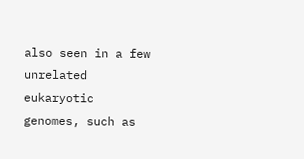also seen in a few unrelated eukaryotic genomes, such as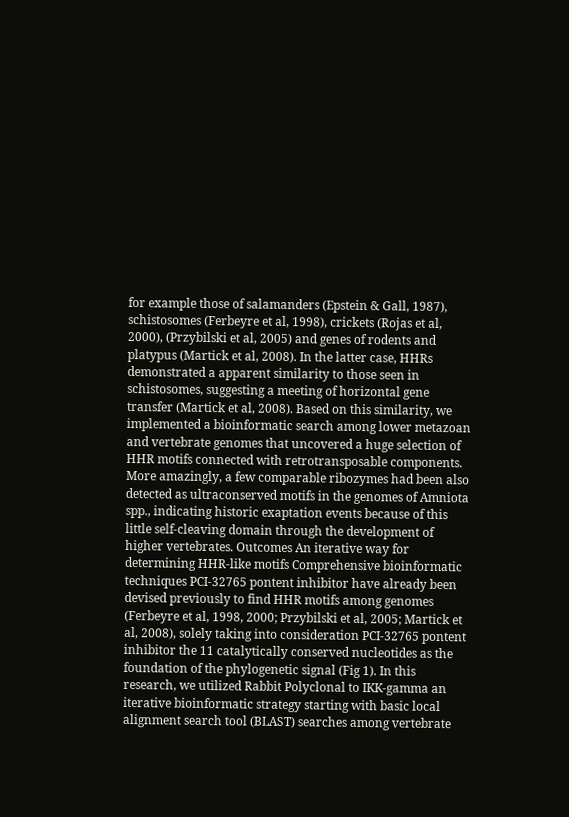for example those of salamanders (Epstein & Gall, 1987), schistosomes (Ferbeyre et al, 1998), crickets (Rojas et al, 2000), (Przybilski et al, 2005) and genes of rodents and platypus (Martick et al, 2008). In the latter case, HHRs demonstrated a apparent similarity to those seen in schistosomes, suggesting a meeting of horizontal gene transfer (Martick et al, 2008). Based on this similarity, we implemented a bioinformatic search among lower metazoan and vertebrate genomes that uncovered a huge selection of HHR motifs connected with retrotransposable components. More amazingly, a few comparable ribozymes had been also detected as ultraconserved motifs in the genomes of Amniota spp., indicating historic exaptation events because of this little self-cleaving domain through the development of higher vertebrates. Outcomes An iterative way for determining HHR-like motifs Comprehensive bioinformatic techniques PCI-32765 pontent inhibitor have already been devised previously to find HHR motifs among genomes (Ferbeyre et al, 1998, 2000; Przybilski et al, 2005; Martick et al, 2008), solely taking into consideration PCI-32765 pontent inhibitor the 11 catalytically conserved nucleotides as the foundation of the phylogenetic signal (Fig 1). In this research, we utilized Rabbit Polyclonal to IKK-gamma an iterative bioinformatic strategy starting with basic local alignment search tool (BLAST) searches among vertebrate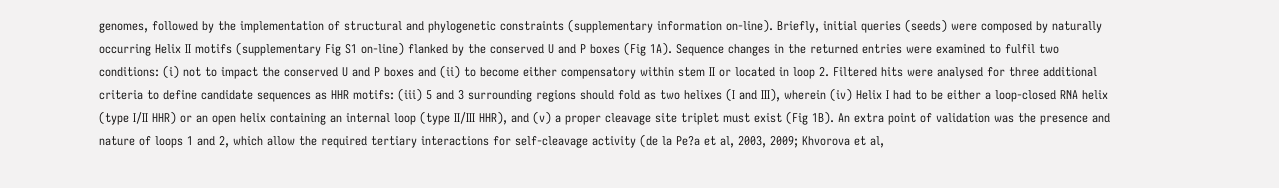genomes, followed by the implementation of structural and phylogenetic constraints (supplementary information on-line). Briefly, initial queries (seeds) were composed by naturally occurring Helix II motifs (supplementary Fig S1 on-line) flanked by the conserved U and P boxes (Fig 1A). Sequence changes in the returned entries were examined to fulfil two conditions: (i) not to impact the conserved U and P boxes and (ii) to become either compensatory within stem II or located in loop 2. Filtered hits were analysed for three additional criteria to define candidate sequences as HHR motifs: (iii) 5 and 3 surrounding regions should fold as two helixes (I and III), wherein (iv) Helix I had to be either a loop-closed RNA helix (type I/II HHR) or an open helix containing an internal loop (type II/III HHR), and (v) a proper cleavage site triplet must exist (Fig 1B). An extra point of validation was the presence and nature of loops 1 and 2, which allow the required tertiary interactions for self-cleavage activity (de la Pe?a et al, 2003, 2009; Khvorova et al,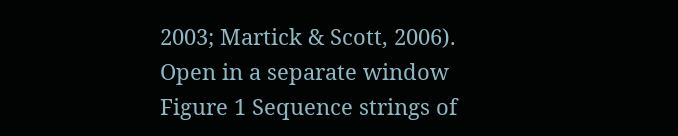2003; Martick & Scott, 2006). Open in a separate window Figure 1 Sequence strings of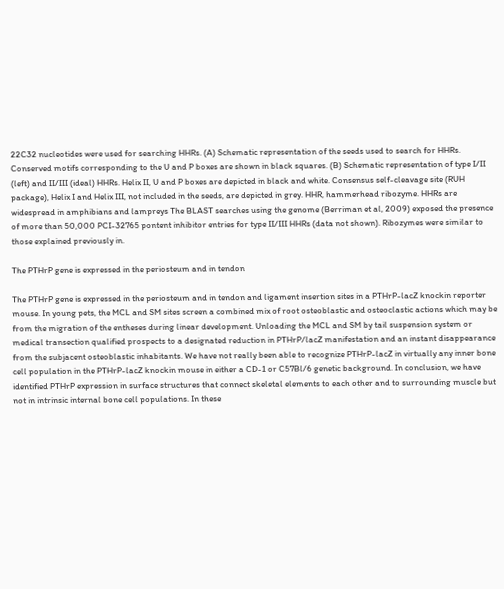22C32 nucleotides were used for searching HHRs. (A) Schematic representation of the seeds used to search for HHRs. Conserved motifs corresponding to the U and P boxes are shown in black squares. (B) Schematic representation of type I/II (left) and II/III (ideal) HHRs. Helix II, U and P boxes are depicted in black and white. Consensus self-cleavage site (RUH package), Helix I and Helix III, not included in the seeds, are depicted in grey. HHR, hammerhead ribozyme. HHRs are widespread in amphibians and lampreys The BLAST searches using the genome (Berriman et al, 2009) exposed the presence of more than 50,000 PCI-32765 pontent inhibitor entries for type II/III HHRs (data not shown). Ribozymes were similar to those explained previously in.

The PTHrP gene is expressed in the periosteum and in tendon

The PTHrP gene is expressed in the periosteum and in tendon and ligament insertion sites in a PTHrP-lacZ knockin reporter mouse. In young pets, the MCL and SM sites screen a combined mix of root osteoblastic and osteoclastic actions which may be from the migration of the entheses during linear development. Unloading the MCL and SM by tail suspension system or medical transection qualified prospects to a designated reduction in PTHrP/lacZ manifestation and an instant disappearance from the subjacent osteoblastic inhabitants. We have not really been able to recognize PTHrP-lacZ in virtually any inner bone cell population in the PTHrP-lacZ knockin mouse in either a CD-1 or C57Bl/6 genetic background. In conclusion, we have identified PTHrP expression in surface structures that connect skeletal elements to each other and to surrounding muscle but not in intrinsic internal bone cell populations. In these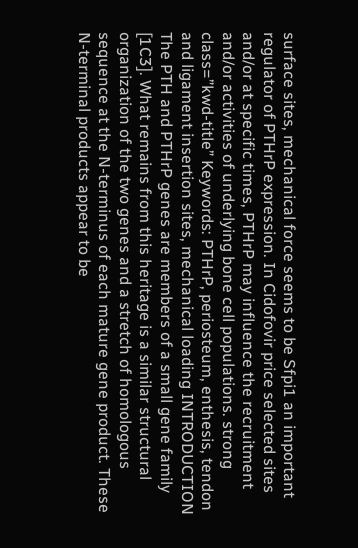surface sites, mechanical force seems to be Sfpi1 an important regulator of PTHrP expression. In Cidofovir price selected sites and/or at specific times, PTHrP may influence the recruitment and/or activities of underlying bone cell populations. strong class=”kwd-title” Keywords: PTHrP, periosteum, enthesis, tendon and ligament insertion sites, mechanical loading INTRODUCTION The PTH and PTHrP genes are members of a small gene family [1C3]. What remains from this heritage is a similar structural organization of the two genes and a stretch of homologous sequence at the N-terminus of each mature gene product. These N-terminal products appear to be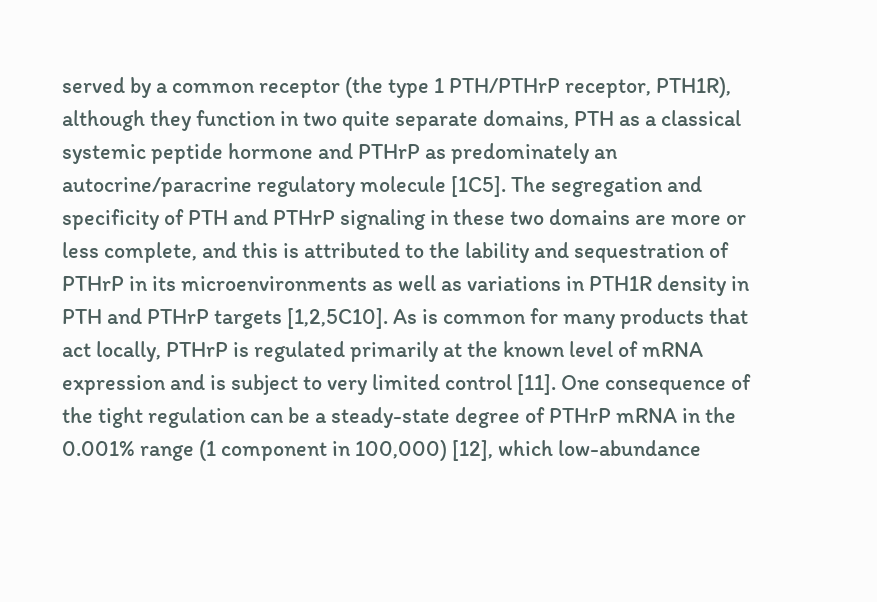served by a common receptor (the type 1 PTH/PTHrP receptor, PTH1R), although they function in two quite separate domains, PTH as a classical systemic peptide hormone and PTHrP as predominately an autocrine/paracrine regulatory molecule [1C5]. The segregation and specificity of PTH and PTHrP signaling in these two domains are more or less complete, and this is attributed to the lability and sequestration of PTHrP in its microenvironments as well as variations in PTH1R density in PTH and PTHrP targets [1,2,5C10]. As is common for many products that act locally, PTHrP is regulated primarily at the known level of mRNA expression and is subject to very limited control [11]. One consequence of the tight regulation can be a steady-state degree of PTHrP mRNA in the 0.001% range (1 component in 100,000) [12], which low-abundance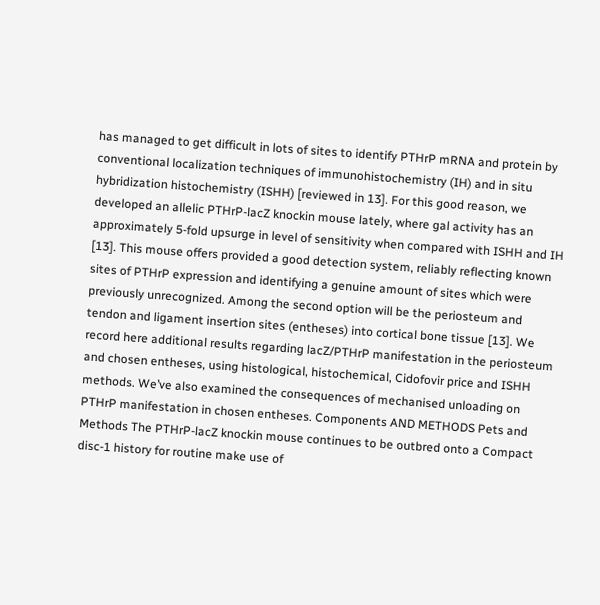has managed to get difficult in lots of sites to identify PTHrP mRNA and protein by conventional localization techniques of immunohistochemistry (IH) and in situ hybridization histochemistry (ISHH) [reviewed in 13]. For this good reason, we developed an allelic PTHrP-lacZ knockin mouse lately, where gal activity has an approximately 5-fold upsurge in level of sensitivity when compared with ISHH and IH [13]. This mouse offers provided a good detection system, reliably reflecting known sites of PTHrP expression and identifying a genuine amount of sites which were previously unrecognized. Among the second option will be the periosteum and tendon and ligament insertion sites (entheses) into cortical bone tissue [13]. We record here additional results regarding lacZ/PTHrP manifestation in the periosteum and chosen entheses, using histological, histochemical, Cidofovir price and ISHH methods. We’ve also examined the consequences of mechanised unloading on PTHrP manifestation in chosen entheses. Components AND METHODS Pets and Methods The PTHrP-lacZ knockin mouse continues to be outbred onto a Compact disc-1 history for routine make use of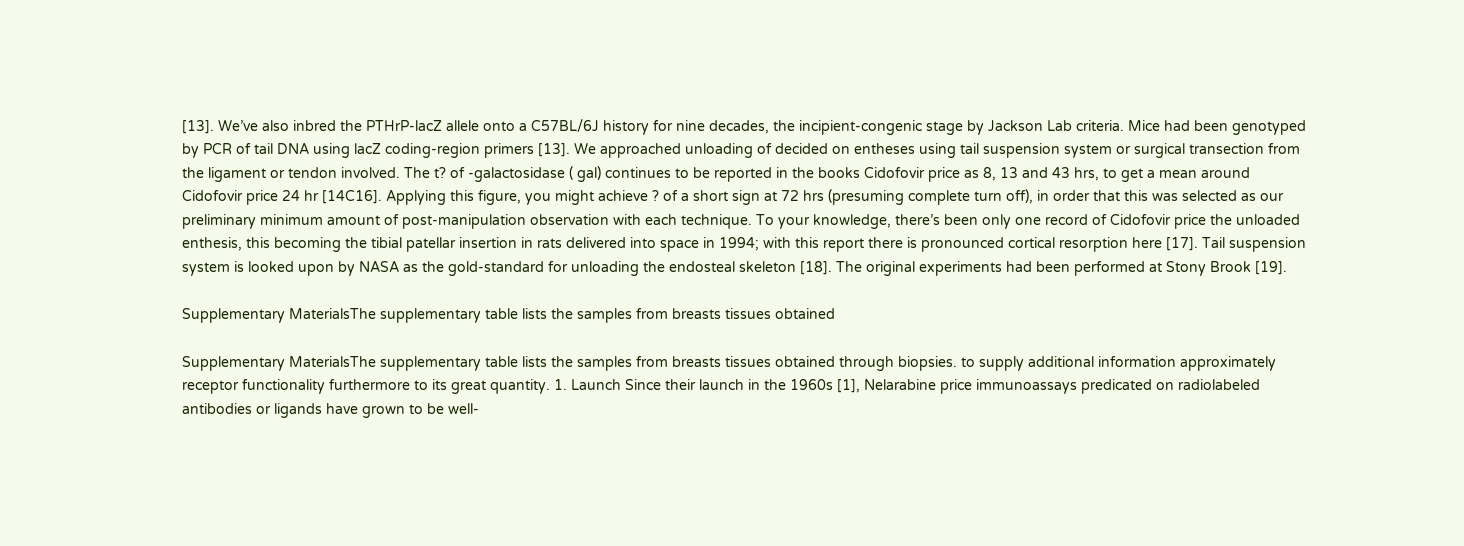[13]. We’ve also inbred the PTHrP-lacZ allele onto a C57BL/6J history for nine decades, the incipient-congenic stage by Jackson Lab criteria. Mice had been genotyped by PCR of tail DNA using lacZ coding-region primers [13]. We approached unloading of decided on entheses using tail suspension system or surgical transection from the ligament or tendon involved. The t? of -galactosidase ( gal) continues to be reported in the books Cidofovir price as 8, 13 and 43 hrs, to get a mean around Cidofovir price 24 hr [14C16]. Applying this figure, you might achieve ? of a short sign at 72 hrs (presuming complete turn off), in order that this was selected as our preliminary minimum amount of post-manipulation observation with each technique. To your knowledge, there’s been only one record of Cidofovir price the unloaded enthesis, this becoming the tibial patellar insertion in rats delivered into space in 1994; with this report there is pronounced cortical resorption here [17]. Tail suspension system is looked upon by NASA as the gold-standard for unloading the endosteal skeleton [18]. The original experiments had been performed at Stony Brook [19].

Supplementary MaterialsThe supplementary table lists the samples from breasts tissues obtained

Supplementary MaterialsThe supplementary table lists the samples from breasts tissues obtained through biopsies. to supply additional information approximately receptor functionality furthermore to its great quantity. 1. Launch Since their launch in the 1960s [1], Nelarabine price immunoassays predicated on radiolabeled antibodies or ligands have grown to be well-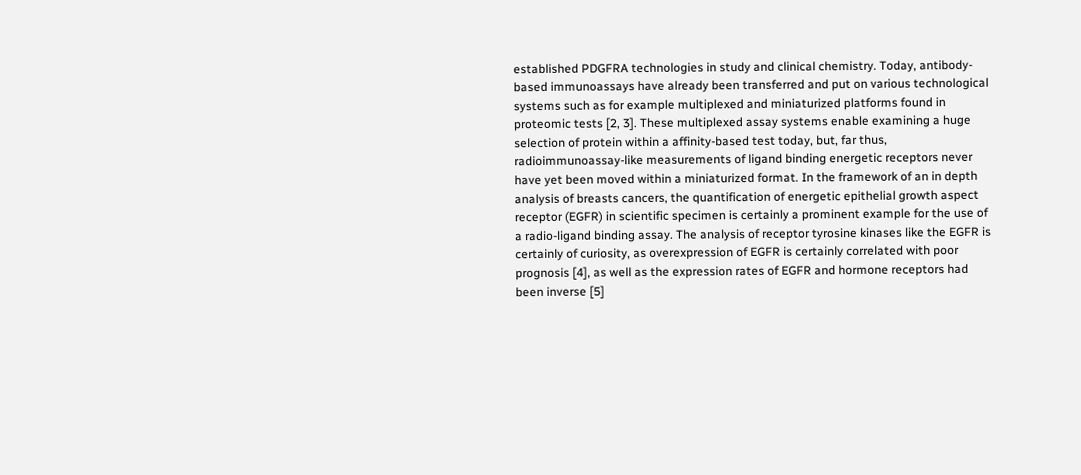established PDGFRA technologies in study and clinical chemistry. Today, antibody-based immunoassays have already been transferred and put on various technological systems such as for example multiplexed and miniaturized platforms found in proteomic tests [2, 3]. These multiplexed assay systems enable examining a huge selection of protein within a affinity-based test today, but, far thus, radioimmunoassay-like measurements of ligand binding energetic receptors never have yet been moved within a miniaturized format. In the framework of an in depth analysis of breasts cancers, the quantification of energetic epithelial growth aspect receptor (EGFR) in scientific specimen is certainly a prominent example for the use of a radio-ligand binding assay. The analysis of receptor tyrosine kinases like the EGFR is certainly of curiosity, as overexpression of EGFR is certainly correlated with poor prognosis [4], as well as the expression rates of EGFR and hormone receptors had been inverse [5]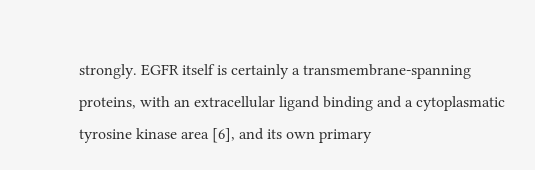strongly. EGFR itself is certainly a transmembrane-spanning proteins, with an extracellular ligand binding and a cytoplasmatic tyrosine kinase area [6], and its own primary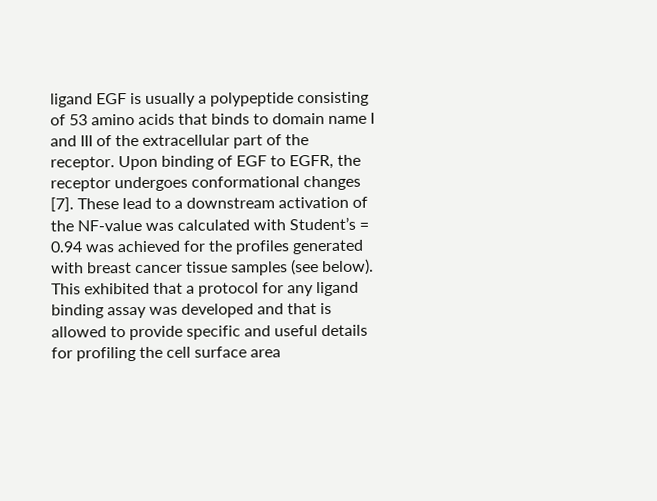ligand EGF is usually a polypeptide consisting of 53 amino acids that binds to domain name I and III of the extracellular part of the receptor. Upon binding of EGF to EGFR, the receptor undergoes conformational changes [7]. These lead to a downstream activation of the NF-value was calculated with Student’s = 0.94 was achieved for the profiles generated with breast cancer tissue samples (see below). This exhibited that a protocol for any ligand binding assay was developed and that is allowed to provide specific and useful details for profiling the cell surface area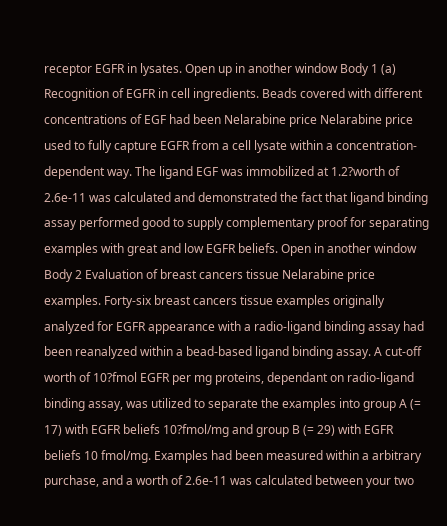receptor EGFR in lysates. Open up in another window Body 1 (a) Recognition of EGFR in cell ingredients. Beads covered with different concentrations of EGF had been Nelarabine price Nelarabine price used to fully capture EGFR from a cell lysate within a concentration-dependent way. The ligand EGF was immobilized at 1.2?worth of 2.6e-11 was calculated and demonstrated the fact that ligand binding assay performed good to supply complementary proof for separating examples with great and low EGFR beliefs. Open in another window Body 2 Evaluation of breast cancers tissue Nelarabine price examples. Forty-six breast cancers tissue examples originally analyzed for EGFR appearance with a radio-ligand binding assay had been reanalyzed within a bead-based ligand binding assay. A cut-off worth of 10?fmol EGFR per mg proteins, dependant on radio-ligand binding assay, was utilized to separate the examples into group A (= 17) with EGFR beliefs 10?fmol/mg and group B (= 29) with EGFR beliefs 10 fmol/mg. Examples had been measured within a arbitrary purchase, and a worth of 2.6e-11 was calculated between your two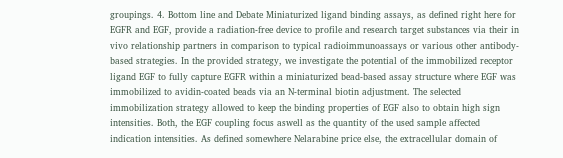groupings. 4. Bottom line and Debate Miniaturized ligand binding assays, as defined right here for EGFR and EGF, provide a radiation-free device to profile and research target substances via their in vivo relationship partners in comparison to typical radioimmunoassays or various other antibody-based strategies. In the provided strategy, we investigate the potential of the immobilized receptor ligand EGF to fully capture EGFR within a miniaturized bead-based assay structure where EGF was immobilized to avidin-coated beads via an N-terminal biotin adjustment. The selected immobilization strategy allowed to keep the binding properties of EGF also to obtain high sign intensities. Both, the EGF coupling focus aswell as the quantity of the used sample affected indication intensities. As defined somewhere Nelarabine price else, the extracellular domain of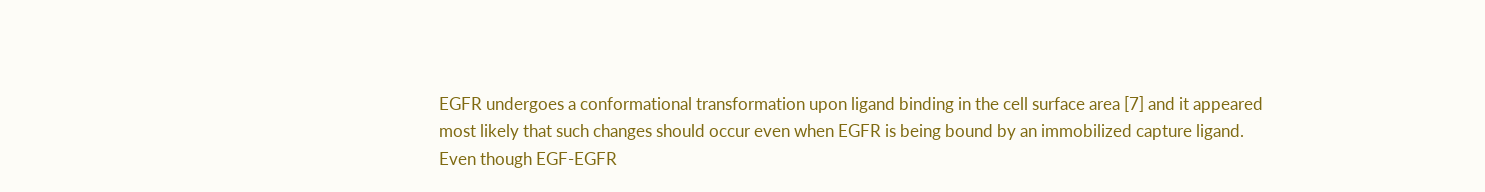EGFR undergoes a conformational transformation upon ligand binding in the cell surface area [7] and it appeared most likely that such changes should occur even when EGFR is being bound by an immobilized capture ligand. Even though EGF-EGFR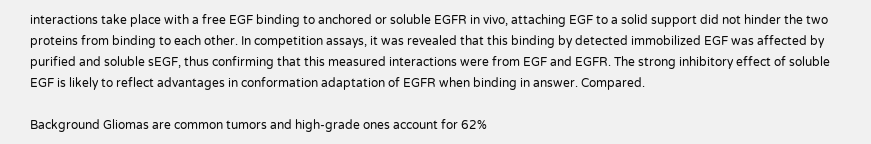interactions take place with a free EGF binding to anchored or soluble EGFR in vivo, attaching EGF to a solid support did not hinder the two proteins from binding to each other. In competition assays, it was revealed that this binding by detected immobilized EGF was affected by purified and soluble sEGF, thus confirming that this measured interactions were from EGF and EGFR. The strong inhibitory effect of soluble EGF is likely to reflect advantages in conformation adaptation of EGFR when binding in answer. Compared.

Background Gliomas are common tumors and high-grade ones account for 62%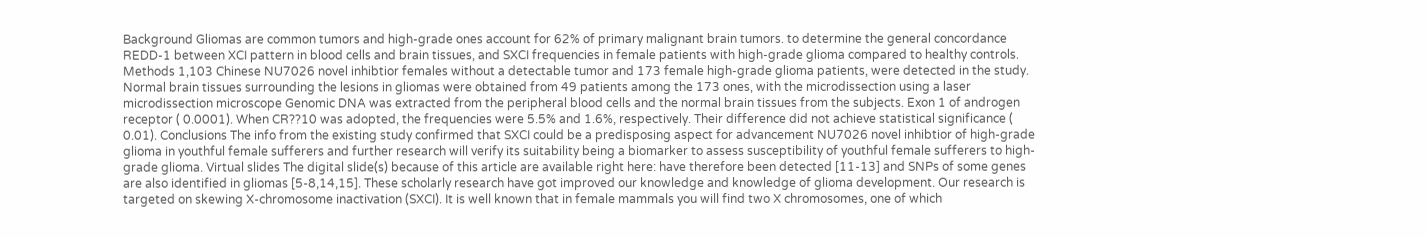Background Gliomas are common tumors and high-grade ones account for 62% of primary malignant brain tumors. to determine the general concordance REDD-1 between XCI pattern in blood cells and brain tissues, and SXCI frequencies in female patients with high-grade glioma compared to healthy controls. Methods 1,103 Chinese NU7026 novel inhibtior females without a detectable tumor and 173 female high-grade glioma patients, were detected in the study. Normal brain tissues surrounding the lesions in gliomas were obtained from 49 patients among the 173 ones, with the microdissection using a laser microdissection microscope Genomic DNA was extracted from the peripheral blood cells and the normal brain tissues from the subjects. Exon 1 of androgen receptor ( 0.0001). When CR??10 was adopted, the frequencies were 5.5% and 1.6%, respectively. Their difference did not achieve statistical significance ( 0.01). Conclusions The info from the existing study confirmed that SXCI could be a predisposing aspect for advancement NU7026 novel inhibtior of high-grade glioma in youthful female sufferers and further research will verify its suitability being a biomarker to assess susceptibility of youthful female sufferers to high-grade glioma. Virtual slides The digital slide(s) because of this article are available right here: have therefore been detected [11-13] and SNPs of some genes are also identified in gliomas [5-8,14,15]. These scholarly research have got improved our knowledge and knowledge of glioma development. Our research is targeted on skewing X-chromosome inactivation (SXCI). It is well known that in female mammals you will find two X chromosomes, one of which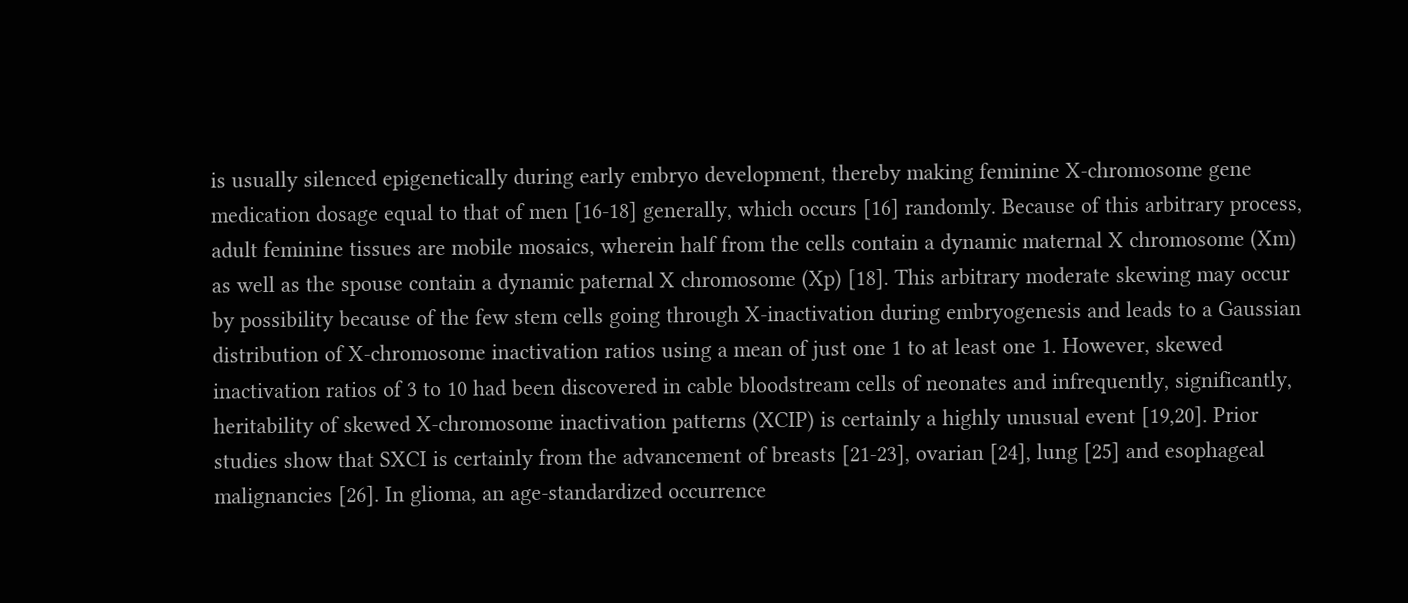is usually silenced epigenetically during early embryo development, thereby making feminine X-chromosome gene medication dosage equal to that of men [16-18] generally, which occurs [16] randomly. Because of this arbitrary process, adult feminine tissues are mobile mosaics, wherein half from the cells contain a dynamic maternal X chromosome (Xm) as well as the spouse contain a dynamic paternal X chromosome (Xp) [18]. This arbitrary moderate skewing may occur by possibility because of the few stem cells going through X-inactivation during embryogenesis and leads to a Gaussian distribution of X-chromosome inactivation ratios using a mean of just one 1 to at least one 1. However, skewed inactivation ratios of 3 to 10 had been discovered in cable bloodstream cells of neonates and infrequently, significantly, heritability of skewed X-chromosome inactivation patterns (XCIP) is certainly a highly unusual event [19,20]. Prior studies show that SXCI is certainly from the advancement of breasts [21-23], ovarian [24], lung [25] and esophageal malignancies [26]. In glioma, an age-standardized occurrence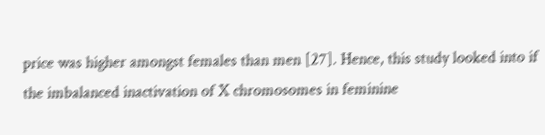price was higher amongst females than men [27]. Hence, this study looked into if the imbalanced inactivation of X chromosomes in feminine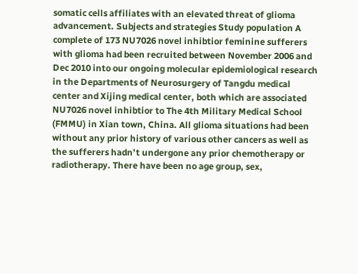somatic cells affiliates with an elevated threat of glioma advancement. Subjects and strategies Study population A complete of 173 NU7026 novel inhibtior feminine sufferers with glioma had been recruited between November 2006 and Dec 2010 into our ongoing molecular epidemiological research in the Departments of Neurosurgery of Tangdu medical center and Xijing medical center, both which are associated NU7026 novel inhibtior to The 4th Military Medical School (FMMU) in Xian town, China. All glioma situations had been without any prior history of various other cancers as well as the sufferers hadn’t undergone any prior chemotherapy or radiotherapy. There have been no age group, sex,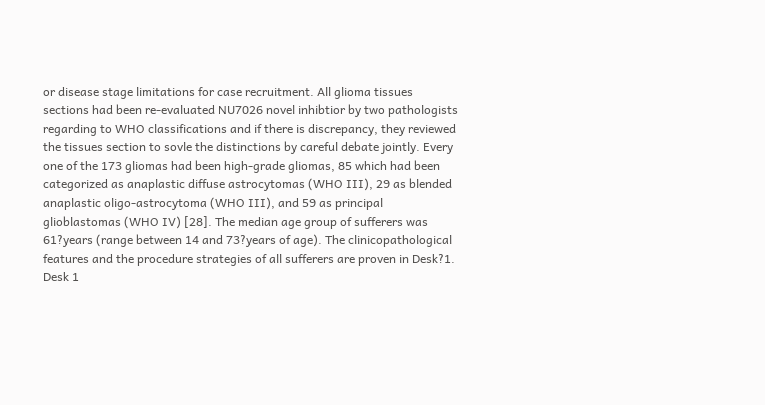or disease stage limitations for case recruitment. All glioma tissues sections had been re-evaluated NU7026 novel inhibtior by two pathologists regarding to WHO classifications and if there is discrepancy, they reviewed the tissues section to sovle the distinctions by careful debate jointly. Every one of the 173 gliomas had been high-grade gliomas, 85 which had been categorized as anaplastic diffuse astrocytomas (WHO III), 29 as blended anaplastic oligo-astrocytoma (WHO III), and 59 as principal glioblastomas (WHO IV) [28]. The median age group of sufferers was 61?years (range between 14 and 73?years of age). The clinicopathological features and the procedure strategies of all sufferers are proven in Desk?1. Desk 1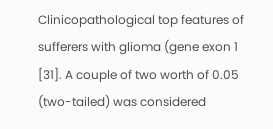Clinicopathological top features of sufferers with glioma (gene exon 1 [31]. A couple of two worth of 0.05 (two-tailed) was considered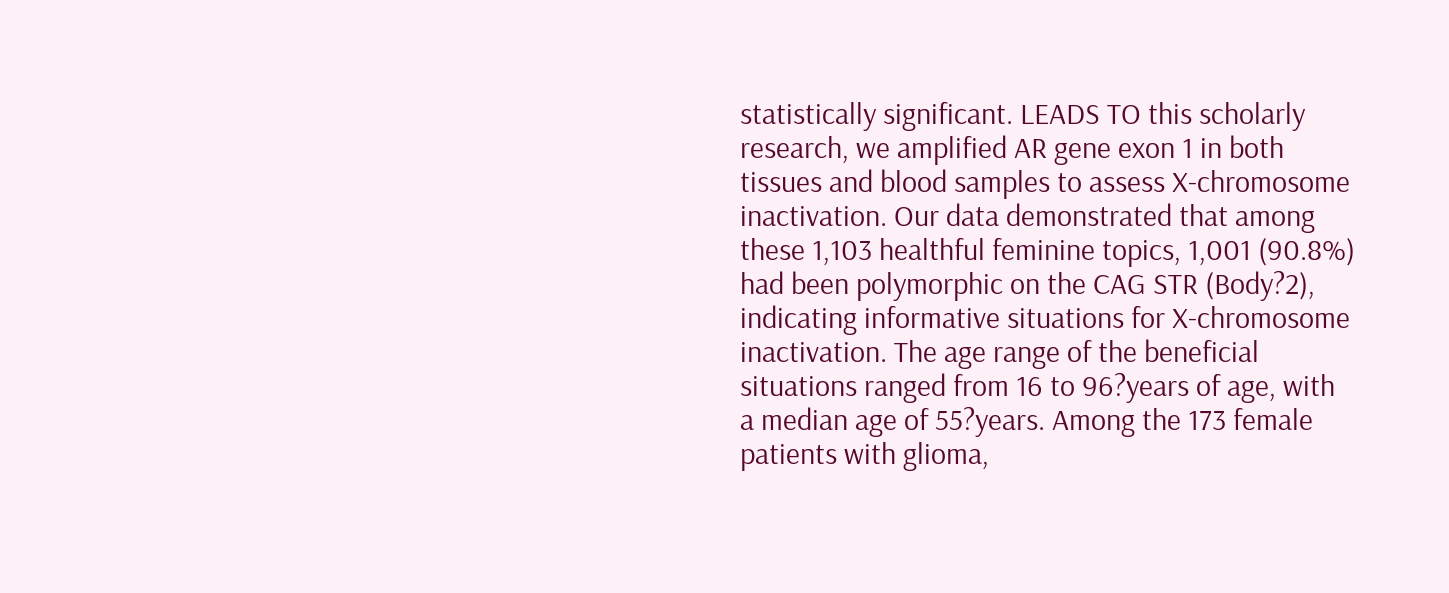statistically significant. LEADS TO this scholarly research, we amplified AR gene exon 1 in both tissues and blood samples to assess X-chromosome inactivation. Our data demonstrated that among these 1,103 healthful feminine topics, 1,001 (90.8%) had been polymorphic on the CAG STR (Body?2), indicating informative situations for X-chromosome inactivation. The age range of the beneficial situations ranged from 16 to 96?years of age, with a median age of 55?years. Among the 173 female patients with glioma,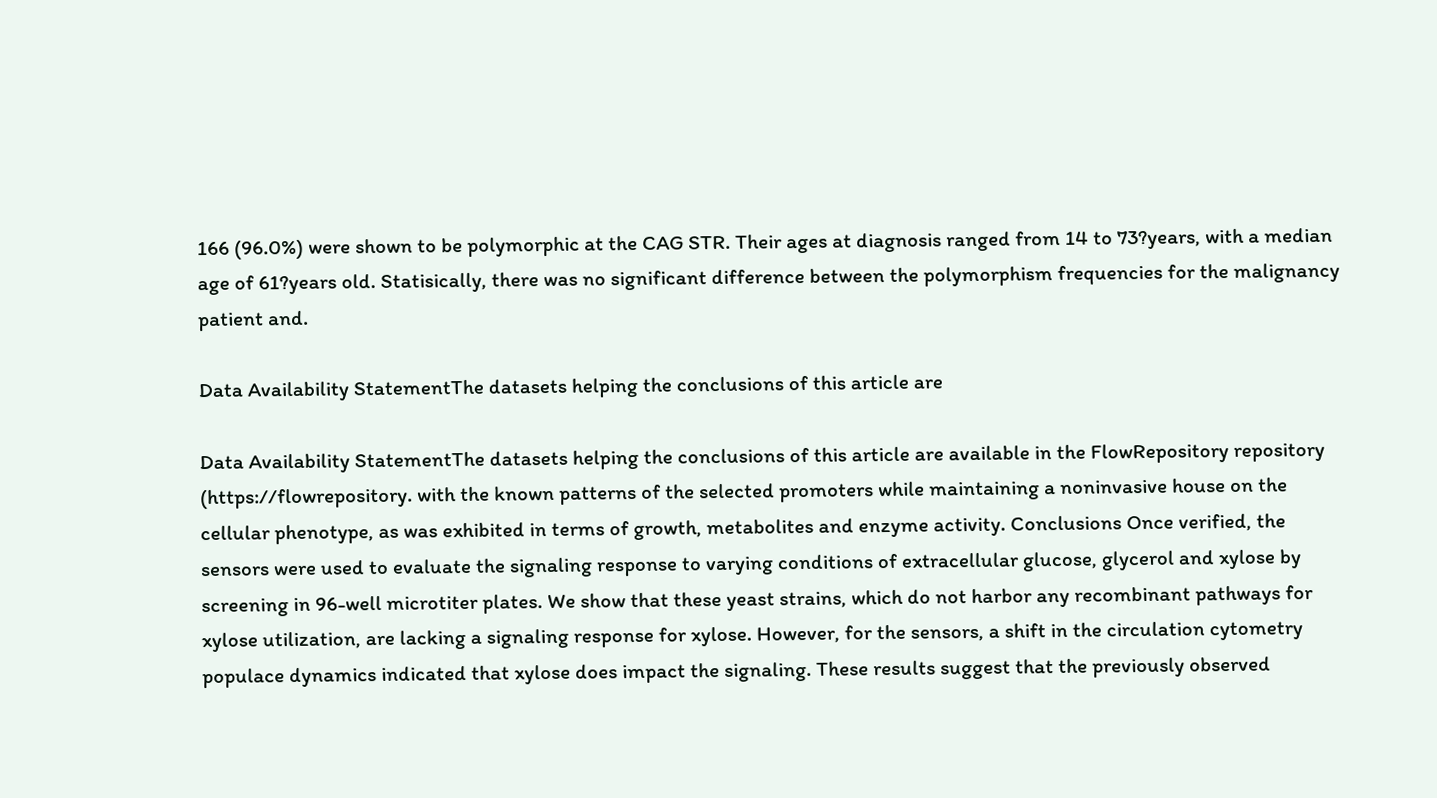166 (96.0%) were shown to be polymorphic at the CAG STR. Their ages at diagnosis ranged from 14 to 73?years, with a median age of 61?years old. Statisically, there was no significant difference between the polymorphism frequencies for the malignancy patient and.

Data Availability StatementThe datasets helping the conclusions of this article are

Data Availability StatementThe datasets helping the conclusions of this article are available in the FlowRepository repository (https://flowrepository. with the known patterns of the selected promoters while maintaining a noninvasive house on the cellular phenotype, as was exhibited in terms of growth, metabolites and enzyme activity. Conclusions Once verified, the sensors were used to evaluate the signaling response to varying conditions of extracellular glucose, glycerol and xylose by screening in 96-well microtiter plates. We show that these yeast strains, which do not harbor any recombinant pathways for xylose utilization, are lacking a signaling response for xylose. However, for the sensors, a shift in the circulation cytometry populace dynamics indicated that xylose does impact the signaling. These results suggest that the previously observed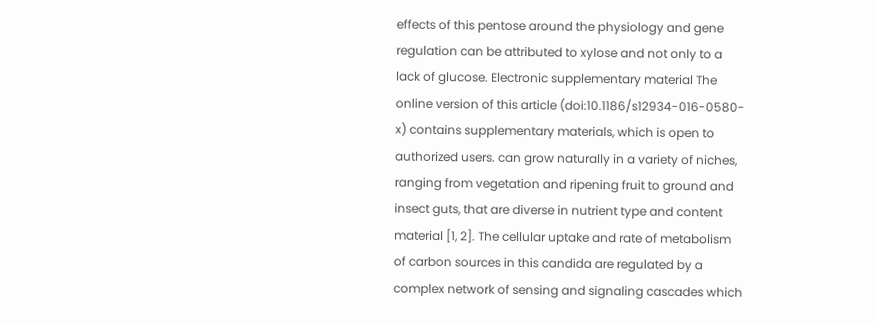effects of this pentose around the physiology and gene regulation can be attributed to xylose and not only to a lack of glucose. Electronic supplementary material The online version of this article (doi:10.1186/s12934-016-0580-x) contains supplementary materials, which is open to authorized users. can grow naturally in a variety of niches, ranging from vegetation and ripening fruit to ground and insect guts, that are diverse in nutrient type and content material [1, 2]. The cellular uptake and rate of metabolism of carbon sources in this candida are regulated by a complex network of sensing and signaling cascades which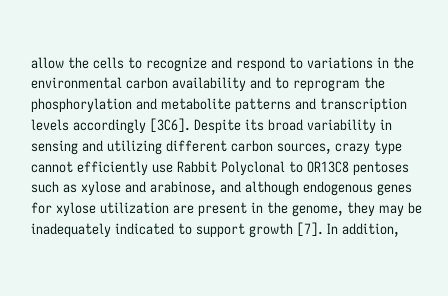allow the cells to recognize and respond to variations in the environmental carbon availability and to reprogram the phosphorylation and metabolite patterns and transcription levels accordingly [3C6]. Despite its broad variability in sensing and utilizing different carbon sources, crazy type cannot efficiently use Rabbit Polyclonal to OR13C8 pentoses such as xylose and arabinose, and although endogenous genes for xylose utilization are present in the genome, they may be inadequately indicated to support growth [7]. In addition,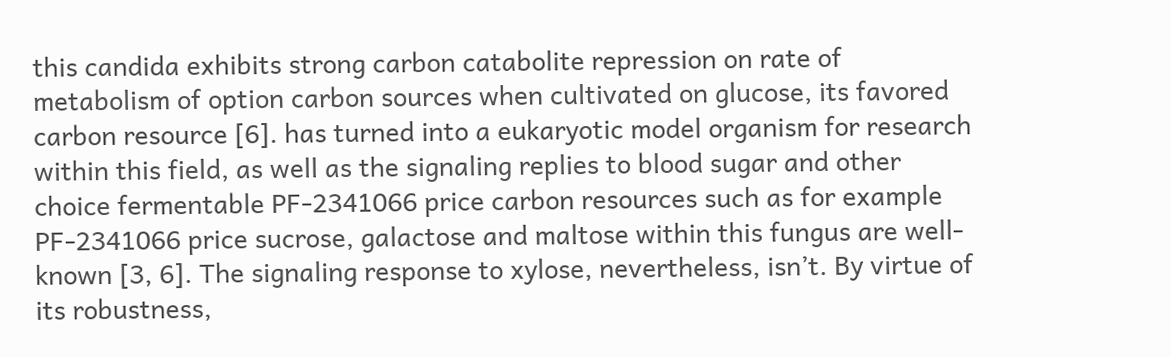this candida exhibits strong carbon catabolite repression on rate of metabolism of option carbon sources when cultivated on glucose, its favored carbon resource [6]. has turned into a eukaryotic model organism for research within this field, as well as the signaling replies to blood sugar and other choice fermentable PF-2341066 price carbon resources such as for example PF-2341066 price sucrose, galactose and maltose within this fungus are well-known [3, 6]. The signaling response to xylose, nevertheless, isn’t. By virtue of its robustness,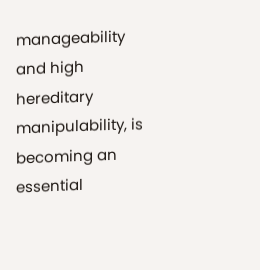manageability and high hereditary manipulability, is becoming an essential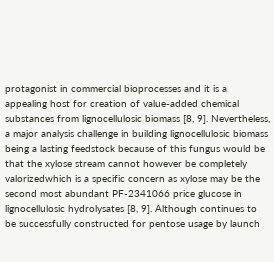protagonist in commercial bioprocesses and it is a appealing host for creation of value-added chemical substances from lignocellulosic biomass [8, 9]. Nevertheless, a major analysis challenge in building lignocellulosic biomass being a lasting feedstock because of this fungus would be that the xylose stream cannot however be completely valorizedwhich is a specific concern as xylose may be the second most abundant PF-2341066 price glucose in lignocellulosic hydrolysates [8, 9]. Although continues to be successfully constructed for pentose usage by launch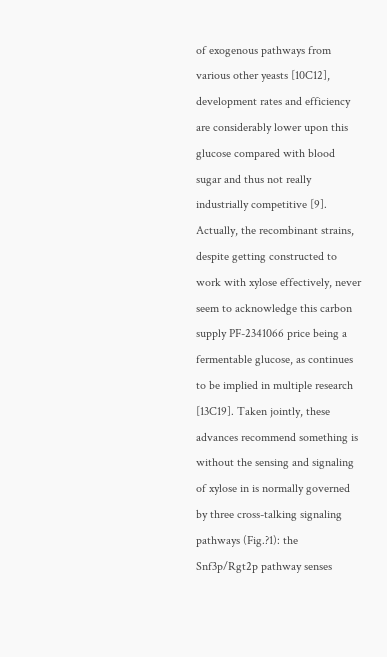of exogenous pathways from various other yeasts [10C12], development rates and efficiency are considerably lower upon this glucose compared with blood sugar and thus not really industrially competitive [9]. Actually, the recombinant strains, despite getting constructed to work with xylose effectively, never seem to acknowledge this carbon supply PF-2341066 price being a fermentable glucose, as continues to be implied in multiple research [13C19]. Taken jointly, these advances recommend something is without the sensing and signaling of xylose in is normally governed by three cross-talking signaling pathways (Fig.?1): the Snf3p/Rgt2p pathway senses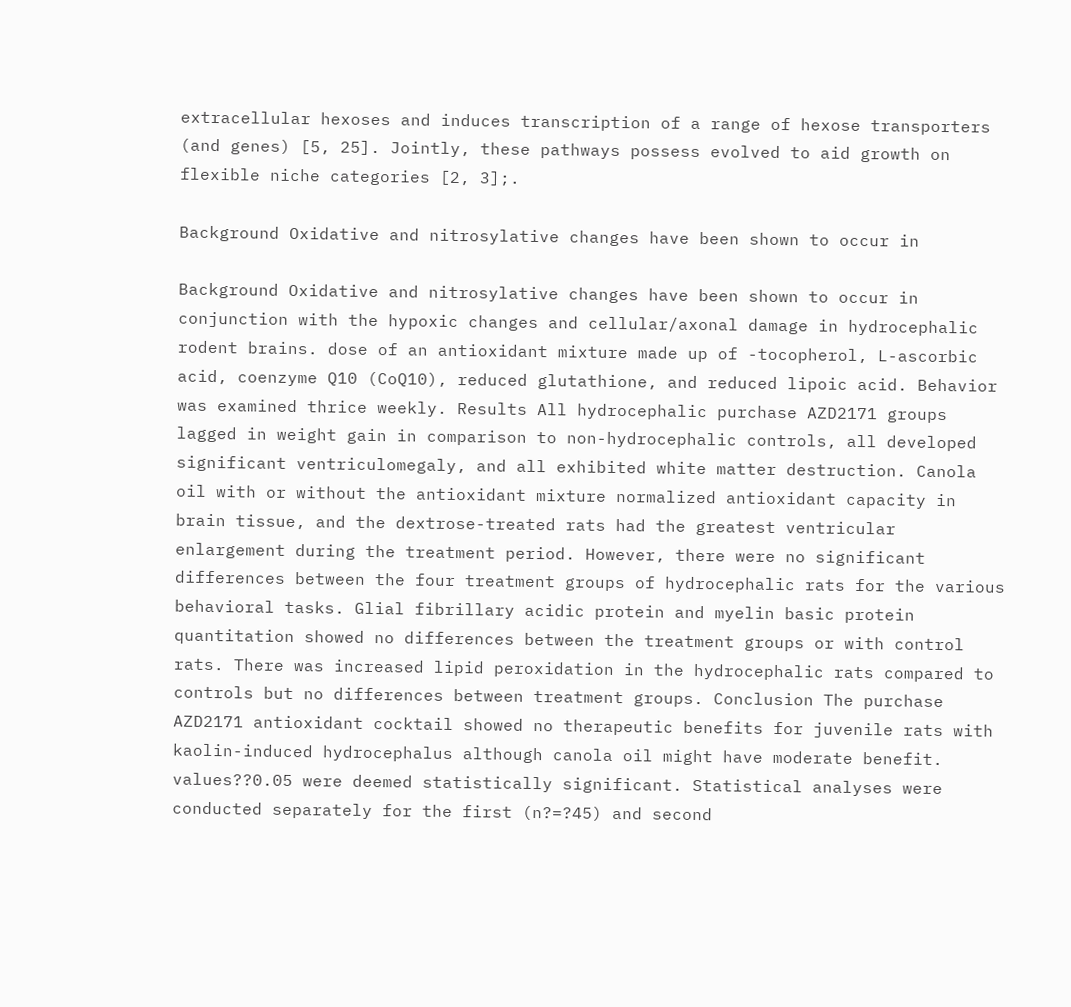extracellular hexoses and induces transcription of a range of hexose transporters (and genes) [5, 25]. Jointly, these pathways possess evolved to aid growth on flexible niche categories [2, 3];.

Background Oxidative and nitrosylative changes have been shown to occur in

Background Oxidative and nitrosylative changes have been shown to occur in conjunction with the hypoxic changes and cellular/axonal damage in hydrocephalic rodent brains. dose of an antioxidant mixture made up of -tocopherol, L-ascorbic acid, coenzyme Q10 (CoQ10), reduced glutathione, and reduced lipoic acid. Behavior was examined thrice weekly. Results All hydrocephalic purchase AZD2171 groups lagged in weight gain in comparison to non-hydrocephalic controls, all developed significant ventriculomegaly, and all exhibited white matter destruction. Canola oil with or without the antioxidant mixture normalized antioxidant capacity in brain tissue, and the dextrose-treated rats had the greatest ventricular enlargement during the treatment period. However, there were no significant differences between the four treatment groups of hydrocephalic rats for the various behavioral tasks. Glial fibrillary acidic protein and myelin basic protein quantitation showed no differences between the treatment groups or with control rats. There was increased lipid peroxidation in the hydrocephalic rats compared to controls but no differences between treatment groups. Conclusion The purchase AZD2171 antioxidant cocktail showed no therapeutic benefits for juvenile rats with kaolin-induced hydrocephalus although canola oil might have moderate benefit. values??0.05 were deemed statistically significant. Statistical analyses were conducted separately for the first (n?=?45) and second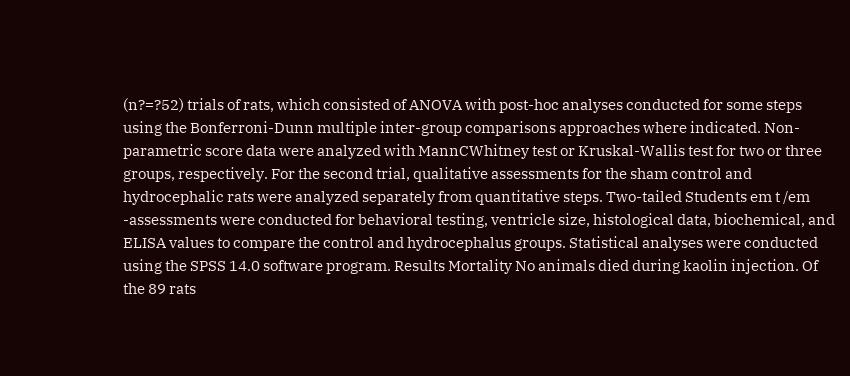(n?=?52) trials of rats, which consisted of ANOVA with post-hoc analyses conducted for some steps using the Bonferroni-Dunn multiple inter-group comparisons approaches where indicated. Non-parametric score data were analyzed with MannCWhitney test or Kruskal-Wallis test for two or three groups, respectively. For the second trial, qualitative assessments for the sham control and hydrocephalic rats were analyzed separately from quantitative steps. Two-tailed Students em t /em -assessments were conducted for behavioral testing, ventricle size, histological data, biochemical, and ELISA values to compare the control and hydrocephalus groups. Statistical analyses were conducted using the SPSS 14.0 software program. Results Mortality No animals died during kaolin injection. Of the 89 rats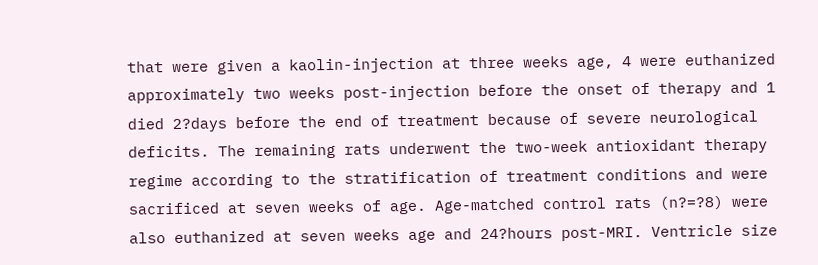that were given a kaolin-injection at three weeks age, 4 were euthanized approximately two weeks post-injection before the onset of therapy and 1 died 2?days before the end of treatment because of severe neurological deficits. The remaining rats underwent the two-week antioxidant therapy regime according to the stratification of treatment conditions and were sacrificed at seven weeks of age. Age-matched control rats (n?=?8) were also euthanized at seven weeks age and 24?hours post-MRI. Ventricle size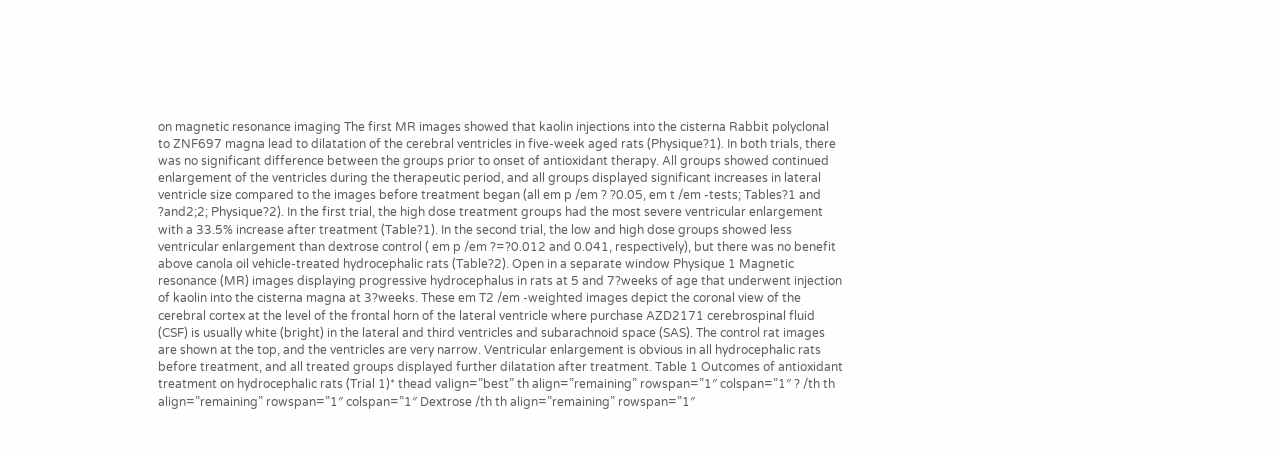on magnetic resonance imaging The first MR images showed that kaolin injections into the cisterna Rabbit polyclonal to ZNF697 magna lead to dilatation of the cerebral ventricles in five-week aged rats (Physique?1). In both trials, there was no significant difference between the groups prior to onset of antioxidant therapy. All groups showed continued enlargement of the ventricles during the therapeutic period, and all groups displayed significant increases in lateral ventricle size compared to the images before treatment began (all em p /em ? ?0.05, em t /em -tests; Tables?1 and ?and2;2; Physique?2). In the first trial, the high dose treatment groups had the most severe ventricular enlargement with a 33.5% increase after treatment (Table?1). In the second trial, the low and high dose groups showed less ventricular enlargement than dextrose control ( em p /em ?=?0.012 and 0.041, respectively), but there was no benefit above canola oil vehicle-treated hydrocephalic rats (Table?2). Open in a separate window Physique 1 Magnetic resonance (MR) images displaying progressive hydrocephalus in rats at 5 and 7?weeks of age that underwent injection of kaolin into the cisterna magna at 3?weeks. These em T2 /em -weighted images depict the coronal view of the cerebral cortex at the level of the frontal horn of the lateral ventricle where purchase AZD2171 cerebrospinal fluid (CSF) is usually white (bright) in the lateral and third ventricles and subarachnoid space (SAS). The control rat images are shown at the top, and the ventricles are very narrow. Ventricular enlargement is obvious in all hydrocephalic rats before treatment, and all treated groups displayed further dilatation after treatment. Table 1 Outcomes of antioxidant treatment on hydrocephalic rats (Trial 1)* thead valign=”best” th align=”remaining” rowspan=”1″ colspan=”1″ ? /th th align=”remaining” rowspan=”1″ colspan=”1″ Dextrose /th th align=”remaining” rowspan=”1″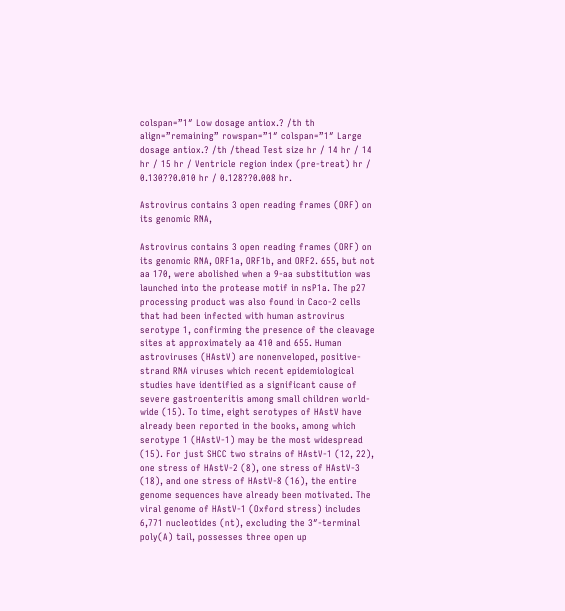colspan=”1″ Low dosage antiox.? /th th align=”remaining” rowspan=”1″ colspan=”1″ Large dosage antiox.? /th /thead Test size hr / 14 hr / 14 hr / 15 hr / Ventricle region index (pre-treat) hr / 0.130??0.010 hr / 0.128??0.008 hr.

Astrovirus contains 3 open reading frames (ORF) on its genomic RNA,

Astrovirus contains 3 open reading frames (ORF) on its genomic RNA, ORF1a, ORF1b, and ORF2. 655, but not aa 170, were abolished when a 9-aa substitution was launched into the protease motif in nsP1a. The p27 processing product was also found in Caco-2 cells that had been infected with human astrovirus serotype 1, confirming the presence of the cleavage sites at approximately aa 410 and 655. Human astroviruses (HAstV) are nonenveloped, positive-strand RNA viruses which recent epidemiological studies have identified as a significant cause of severe gastroenteritis among small children world-wide (15). To time, eight serotypes of HAstV have already been reported in the books, among which serotype 1 (HAstV-1) may be the most widespread (15). For just SHCC two strains of HAstV-1 (12, 22), one stress of HAstV-2 (8), one stress of HAstV-3 (18), and one stress of HAstV-8 (16), the entire genome sequences have already been motivated. The viral genome of HAstV-1 (Oxford stress) includes 6,771 nucleotides (nt), excluding the 3″-terminal poly(A) tail, possesses three open up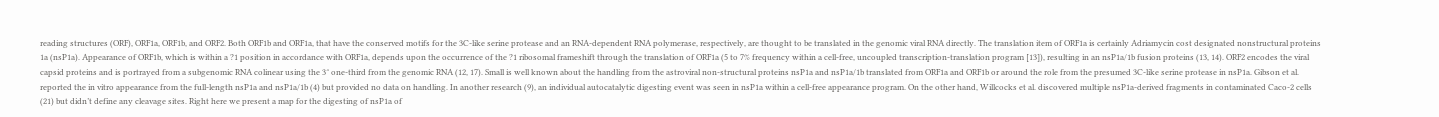reading structures (ORF), ORF1a, ORF1b, and ORF2. Both ORF1b and ORF1a, that have the conserved motifs for the 3C-like serine protease and an RNA-dependent RNA polymerase, respectively, are thought to be translated in the genomic viral RNA directly. The translation item of ORF1a is certainly Adriamycin cost designated nonstructural proteins 1a (nsP1a). Appearance of ORF1b, which is within a ?1 position in accordance with ORF1a, depends upon the occurrence of the ?1 ribosomal frameshift through the translation of ORF1a (5 to 7% frequency within a cell-free, uncoupled transcription-translation program [13]), resulting in an nsP1a/1b fusion proteins (13, 14). ORF2 encodes the viral capsid proteins and is portrayed from a subgenomic RNA colinear using the 3″ one-third from the genomic RNA (12, 17). Small is well known about the handling from the astroviral non-structural proteins nsP1a and nsP1a/1b translated from ORF1a and ORF1b or around the role from the presumed 3C-like serine protease in nsP1a. Gibson et al. reported the in vitro appearance from the full-length nsP1a and nsP1a/1b (4) but provided no data on handling. In another research (9), an individual autocatalytic digesting event was seen in nsP1a within a cell-free appearance program. On the other hand, Willcocks et al. discovered multiple nsP1a-derived fragments in contaminated Caco-2 cells (21) but didn’t define any cleavage sites. Right here we present a map for the digesting of nsP1a of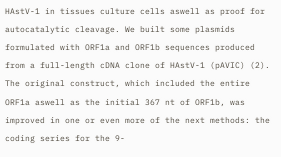HAstV-1 in tissues culture cells aswell as proof for autocatalytic cleavage. We built some plasmids formulated with ORF1a and ORF1b sequences produced from a full-length cDNA clone of HAstV-1 (pAVIC) (2). The original construct, which included the entire ORF1a aswell as the initial 367 nt of ORF1b, was improved in one or even more of the next methods: the coding series for the 9-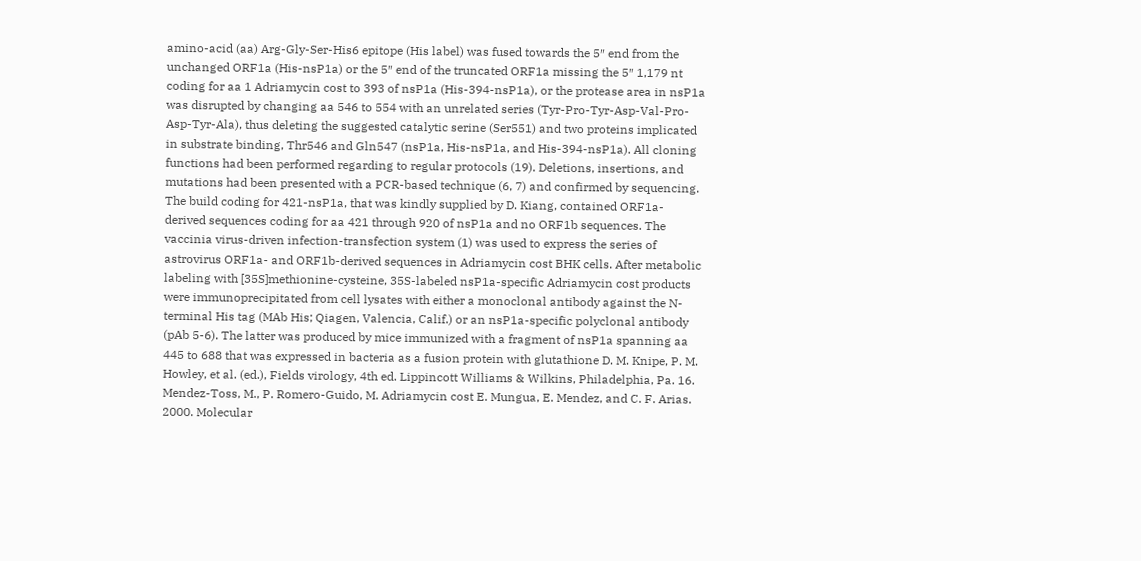amino-acid (aa) Arg-Gly-Ser-His6 epitope (His label) was fused towards the 5″ end from the unchanged ORF1a (His-nsP1a) or the 5″ end of the truncated ORF1a missing the 5″ 1,179 nt coding for aa 1 Adriamycin cost to 393 of nsP1a (His-394-nsP1a), or the protease area in nsP1a was disrupted by changing aa 546 to 554 with an unrelated series (Tyr-Pro-Tyr-Asp-Val-Pro-Asp-Tyr-Ala), thus deleting the suggested catalytic serine (Ser551) and two proteins implicated in substrate binding, Thr546 and Gln547 (nsP1a, His-nsP1a, and His-394-nsP1a). All cloning functions had been performed regarding to regular protocols (19). Deletions, insertions, and mutations had been presented with a PCR-based technique (6, 7) and confirmed by sequencing. The build coding for 421-nsP1a, that was kindly supplied by D. Kiang, contained ORF1a-derived sequences coding for aa 421 through 920 of nsP1a and no ORF1b sequences. The vaccinia virus-driven infection-transfection system (1) was used to express the series of astrovirus ORF1a- and ORF1b-derived sequences in Adriamycin cost BHK cells. After metabolic labeling with [35S]methionine-cysteine, 35S-labeled nsP1a-specific Adriamycin cost products were immunoprecipitated from cell lysates with either a monoclonal antibody against the N-terminal His tag (MAb His; Qiagen, Valencia, Calif.) or an nsP1a-specific polyclonal antibody (pAb 5-6). The latter was produced by mice immunized with a fragment of nsP1a spanning aa 445 to 688 that was expressed in bacteria as a fusion protein with glutathione D. M. Knipe, P. M. Howley, et al. (ed.), Fields virology, 4th ed. Lippincott Williams & Wilkins, Philadelphia, Pa. 16. Mendez-Toss, M., P. Romero-Guido, M. Adriamycin cost E. Mungua, E. Mendez, and C. F. Arias. 2000. Molecular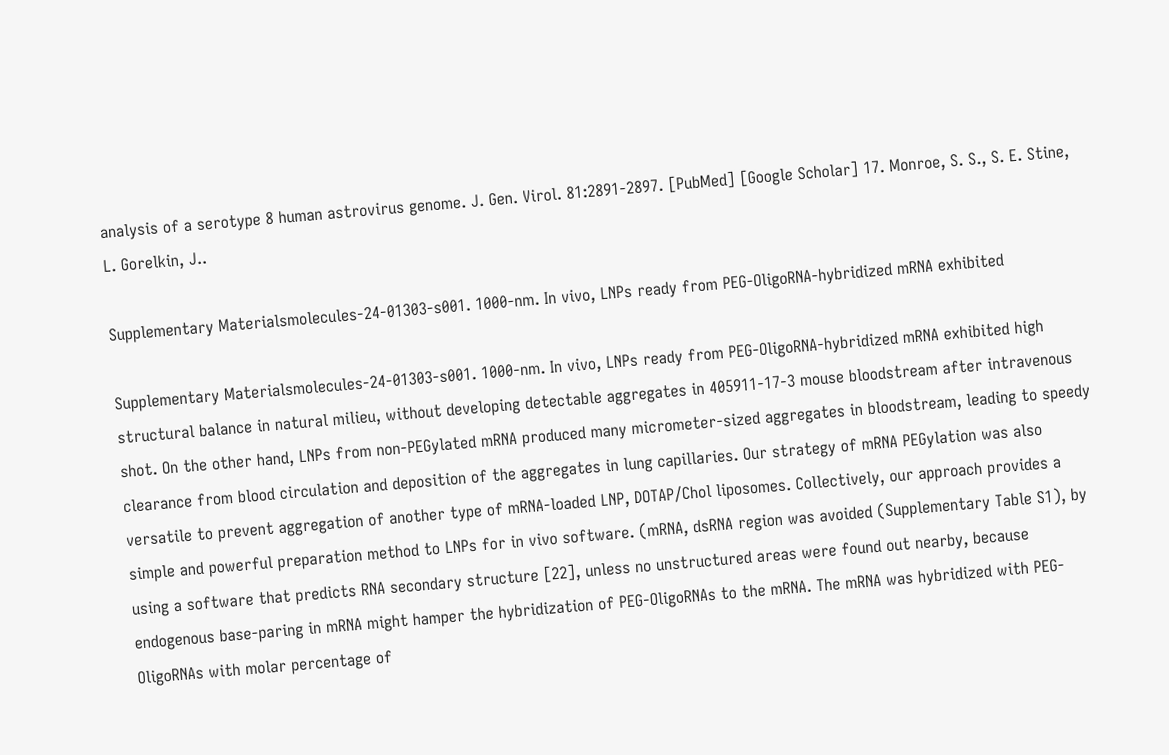analysis of a serotype 8 human astrovirus genome. J. Gen. Virol. 81:2891-2897. [PubMed] [Google Scholar] 17. Monroe, S. S., S. E. Stine, L. Gorelkin, J..

Supplementary Materialsmolecules-24-01303-s001. 1000-nm. In vivo, LNPs ready from PEG-OligoRNA-hybridized mRNA exhibited

Supplementary Materialsmolecules-24-01303-s001. 1000-nm. In vivo, LNPs ready from PEG-OligoRNA-hybridized mRNA exhibited high structural balance in natural milieu, without developing detectable aggregates in 405911-17-3 mouse bloodstream after intravenous shot. On the other hand, LNPs from non-PEGylated mRNA produced many micrometer-sized aggregates in bloodstream, leading to speedy clearance from blood circulation and deposition of the aggregates in lung capillaries. Our strategy of mRNA PEGylation was also versatile to prevent aggregation of another type of mRNA-loaded LNP, DOTAP/Chol liposomes. Collectively, our approach provides a simple and powerful preparation method to LNPs for in vivo software. (mRNA, dsRNA region was avoided (Supplementary Table S1), by using a software that predicts RNA secondary structure [22], unless no unstructured areas were found out nearby, because endogenous base-paring in mRNA might hamper the hybridization of PEG-OligoRNAs to the mRNA. The mRNA was hybridized with PEG-OligoRNAs with molar percentage of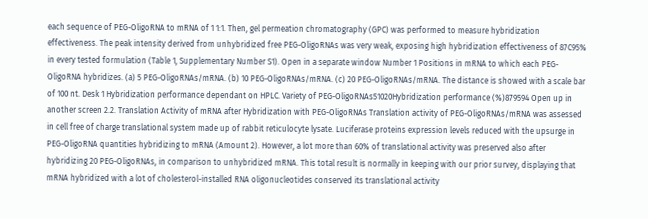each sequence of PEG-OligoRNA to mRNA of 1 1:1. Then, gel permeation chromatography (GPC) was performed to measure hybridization effectiveness. The peak intensity derived from unhybridized free PEG-OligoRNAs was very weak, exposing high hybridization effectiveness of 87C95% in every tested formulation (Table 1, Supplementary Number S1). Open in a separate window Number 1 Positions in mRNA to which each PEG-OligoRNA hybridizes. (a) 5 PEG-OligoRNAs/mRNA. (b) 10 PEG-OligoRNAs/mRNA. (c) 20 PEG-OligoRNAs/mRNA. The distance is showed with a scale bar of 100 nt. Desk 1 Hybridization performance dependant on HPLC. Variety of PEG-OligoRNAs51020Hybridization performance (%)879594 Open up in another screen 2.2. Translation Activity of mRNA after Hybridization with PEG-OligoRNAs Translation activity of PEG-OligoRNAs/mRNA was assessed in cell free of charge translational system made up of rabbit reticulocyte lysate. Luciferase proteins expression levels reduced with the upsurge in PEG-OligoRNA quantities hybridizing to mRNA (Amount 2). However, a lot more than 60% of translational activity was preserved also after hybridizing 20 PEG-OligoRNAs, in comparison to unhybridized mRNA. This total result is normally in keeping with our prior survey, displaying that mRNA hybridized with a lot of cholesterol-installed RNA oligonucleotides conserved its translational activity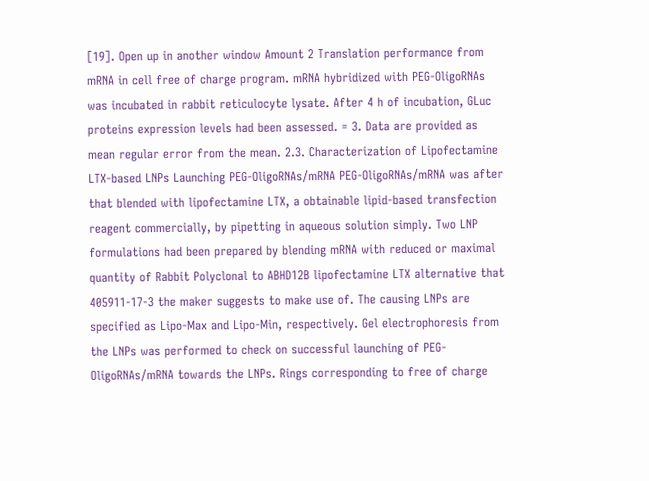[19]. Open up in another window Amount 2 Translation performance from mRNA in cell free of charge program. mRNA hybridized with PEG-OligoRNAs was incubated in rabbit reticulocyte lysate. After 4 h of incubation, GLuc proteins expression levels had been assessed. = 3. Data are provided as mean regular error from the mean. 2.3. Characterization of Lipofectamine LTX-based LNPs Launching PEG-OligoRNAs/mRNA PEG-OligoRNAs/mRNA was after that blended with lipofectamine LTX, a obtainable lipid-based transfection reagent commercially, by pipetting in aqueous solution simply. Two LNP formulations had been prepared by blending mRNA with reduced or maximal quantity of Rabbit Polyclonal to ABHD12B lipofectamine LTX alternative that 405911-17-3 the maker suggests to make use of. The causing LNPs are specified as Lipo-Max and Lipo-Min, respectively. Gel electrophoresis from the LNPs was performed to check on successful launching of PEG-OligoRNAs/mRNA towards the LNPs. Rings corresponding to free of charge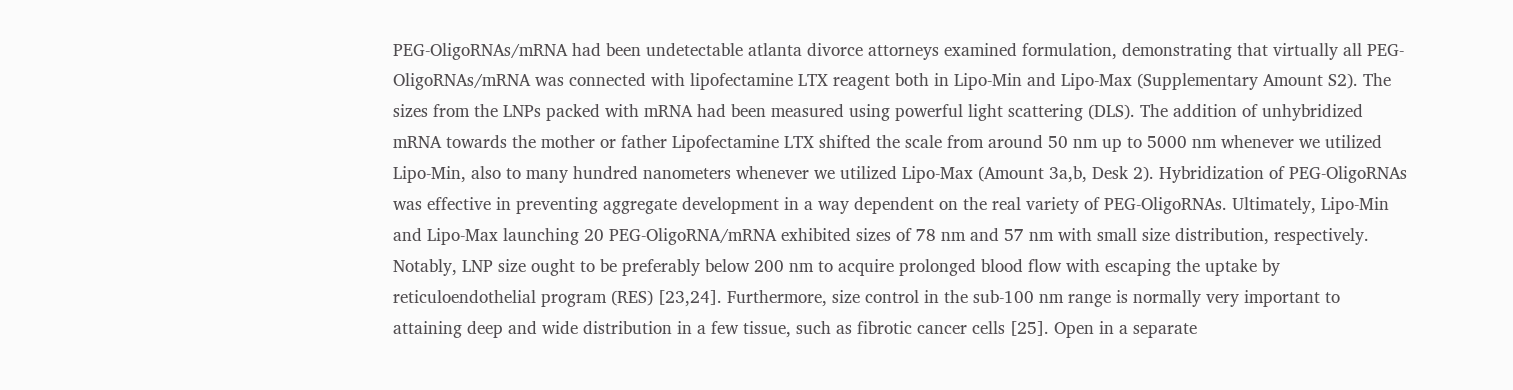PEG-OligoRNAs/mRNA had been undetectable atlanta divorce attorneys examined formulation, demonstrating that virtually all PEG-OligoRNAs/mRNA was connected with lipofectamine LTX reagent both in Lipo-Min and Lipo-Max (Supplementary Amount S2). The sizes from the LNPs packed with mRNA had been measured using powerful light scattering (DLS). The addition of unhybridized mRNA towards the mother or father Lipofectamine LTX shifted the scale from around 50 nm up to 5000 nm whenever we utilized Lipo-Min, also to many hundred nanometers whenever we utilized Lipo-Max (Amount 3a,b, Desk 2). Hybridization of PEG-OligoRNAs was effective in preventing aggregate development in a way dependent on the real variety of PEG-OligoRNAs. Ultimately, Lipo-Min and Lipo-Max launching 20 PEG-OligoRNA/mRNA exhibited sizes of 78 nm and 57 nm with small size distribution, respectively. Notably, LNP size ought to be preferably below 200 nm to acquire prolonged blood flow with escaping the uptake by reticuloendothelial program (RES) [23,24]. Furthermore, size control in the sub-100 nm range is normally very important to attaining deep and wide distribution in a few tissue, such as fibrotic cancer cells [25]. Open in a separate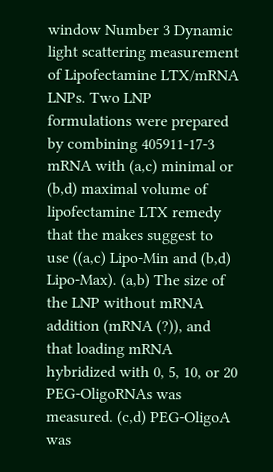window Number 3 Dynamic light scattering measurement of Lipofectamine LTX/mRNA LNPs. Two LNP formulations were prepared by combining 405911-17-3 mRNA with (a,c) minimal or (b,d) maximal volume of lipofectamine LTX remedy that the makes suggest to use ((a,c) Lipo-Min and (b,d) Lipo-Max). (a,b) The size of the LNP without mRNA addition (mRNA (?)), and that loading mRNA hybridized with 0, 5, 10, or 20 PEG-OligoRNAs was measured. (c,d) PEG-OligoA was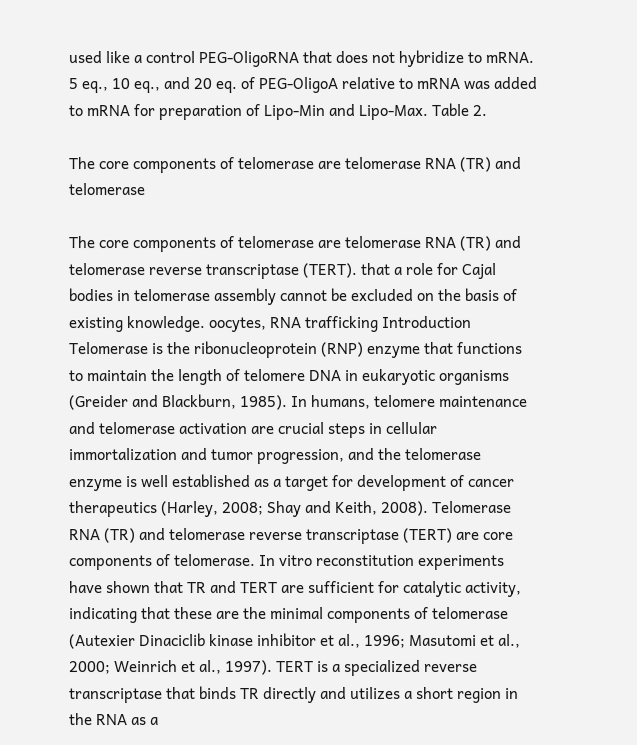used like a control PEG-OligoRNA that does not hybridize to mRNA. 5 eq., 10 eq., and 20 eq. of PEG-OligoA relative to mRNA was added to mRNA for preparation of Lipo-Min and Lipo-Max. Table 2.

The core components of telomerase are telomerase RNA (TR) and telomerase

The core components of telomerase are telomerase RNA (TR) and telomerase reverse transcriptase (TERT). that a role for Cajal bodies in telomerase assembly cannot be excluded on the basis of existing knowledge. oocytes, RNA trafficking Introduction Telomerase is the ribonucleoprotein (RNP) enzyme that functions to maintain the length of telomere DNA in eukaryotic organisms (Greider and Blackburn, 1985). In humans, telomere maintenance and telomerase activation are crucial steps in cellular immortalization and tumor progression, and the telomerase enzyme is well established as a target for development of cancer therapeutics (Harley, 2008; Shay and Keith, 2008). Telomerase RNA (TR) and telomerase reverse transcriptase (TERT) are core components of telomerase. In vitro reconstitution experiments have shown that TR and TERT are sufficient for catalytic activity, indicating that these are the minimal components of telomerase (Autexier Dinaciclib kinase inhibitor et al., 1996; Masutomi et al., 2000; Weinrich et al., 1997). TERT is a specialized reverse transcriptase that binds TR directly and utilizes a short region in the RNA as a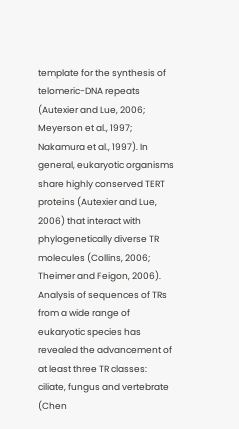template for the synthesis of telomeric-DNA repeats (Autexier and Lue, 2006; Meyerson et al., 1997; Nakamura et al., 1997). In general, eukaryotic organisms share highly conserved TERT proteins (Autexier and Lue, 2006) that interact with phylogenetically diverse TR molecules (Collins, 2006; Theimer and Feigon, 2006). Analysis of sequences of TRs from a wide range of eukaryotic species has revealed the advancement of at least three TR classes: ciliate, fungus and vertebrate (Chen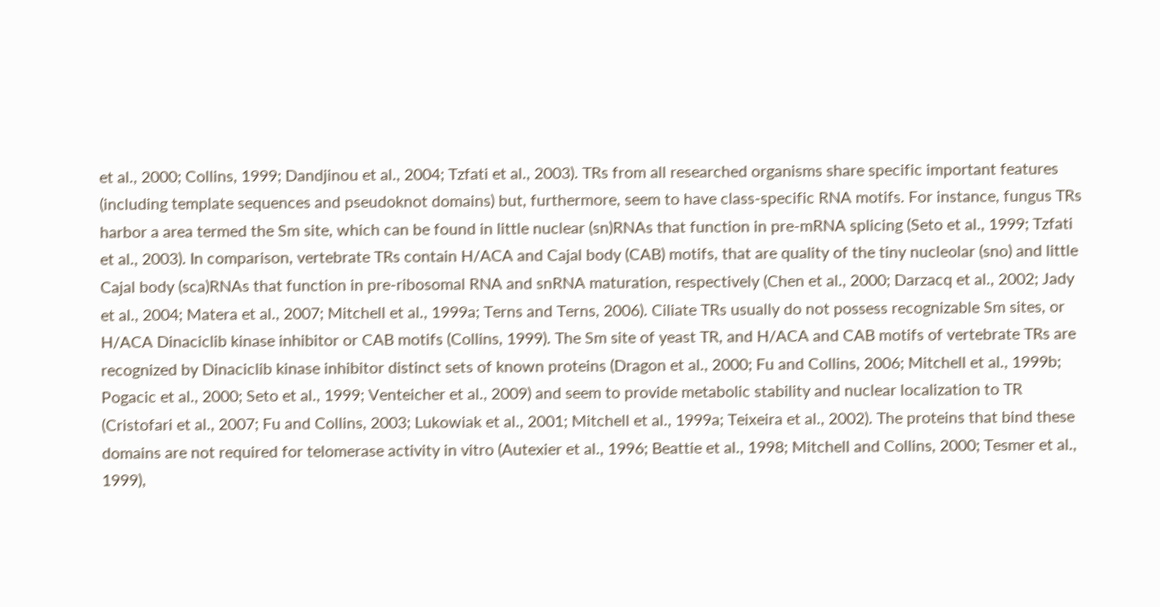et al., 2000; Collins, 1999; Dandjinou et al., 2004; Tzfati et al., 2003). TRs from all researched organisms share specific important features (including template sequences and pseudoknot domains) but, furthermore, seem to have class-specific RNA motifs. For instance, fungus TRs harbor a area termed the Sm site, which can be found in little nuclear (sn)RNAs that function in pre-mRNA splicing (Seto et al., 1999; Tzfati et al., 2003). In comparison, vertebrate TRs contain H/ACA and Cajal body (CAB) motifs, that are quality of the tiny nucleolar (sno) and little Cajal body (sca)RNAs that function in pre-ribosomal RNA and snRNA maturation, respectively (Chen et al., 2000; Darzacq et al., 2002; Jady et al., 2004; Matera et al., 2007; Mitchell et al., 1999a; Terns and Terns, 2006). Ciliate TRs usually do not possess recognizable Sm sites, or H/ACA Dinaciclib kinase inhibitor or CAB motifs (Collins, 1999). The Sm site of yeast TR, and H/ACA and CAB motifs of vertebrate TRs are recognized by Dinaciclib kinase inhibitor distinct sets of known proteins (Dragon et al., 2000; Fu and Collins, 2006; Mitchell et al., 1999b; Pogacic et al., 2000; Seto et al., 1999; Venteicher et al., 2009) and seem to provide metabolic stability and nuclear localization to TR (Cristofari et al., 2007; Fu and Collins, 2003; Lukowiak et al., 2001; Mitchell et al., 1999a; Teixeira et al., 2002). The proteins that bind these domains are not required for telomerase activity in vitro (Autexier et al., 1996; Beattie et al., 1998; Mitchell and Collins, 2000; Tesmer et al., 1999),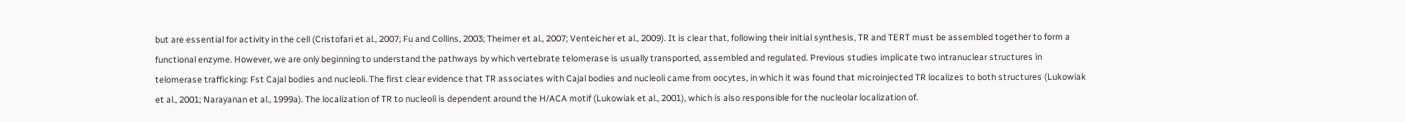but are essential for activity in the cell (Cristofari et al., 2007; Fu and Collins, 2003; Theimer et al., 2007; Venteicher et al., 2009). It is clear that, following their initial synthesis, TR and TERT must be assembled together to form a functional enzyme. However, we are only beginning to understand the pathways by which vertebrate telomerase is usually transported, assembled and regulated. Previous studies implicate two intranuclear structures in telomerase trafficking: Fst Cajal bodies and nucleoli. The first clear evidence that TR associates with Cajal bodies and nucleoli came from oocytes, in which it was found that microinjected TR localizes to both structures (Lukowiak et al., 2001; Narayanan et al., 1999a). The localization of TR to nucleoli is dependent around the H/ACA motif (Lukowiak et al., 2001), which is also responsible for the nucleolar localization of.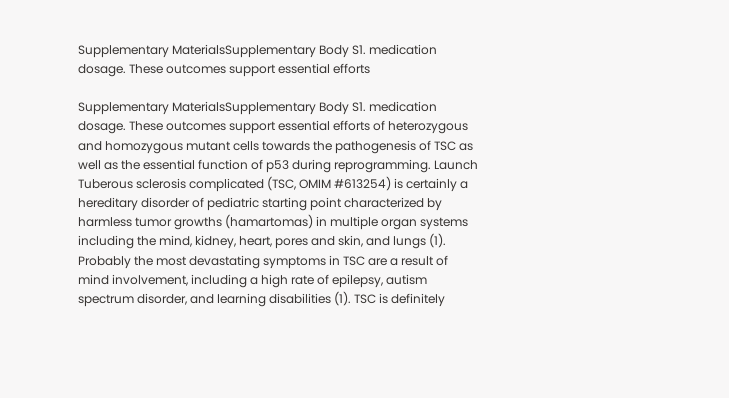Supplementary MaterialsSupplementary Body S1. medication dosage. These outcomes support essential efforts

Supplementary MaterialsSupplementary Body S1. medication dosage. These outcomes support essential efforts of heterozygous and homozygous mutant cells towards the pathogenesis of TSC as well as the essential function of p53 during reprogramming. Launch Tuberous sclerosis complicated (TSC, OMIM #613254) is certainly a hereditary disorder of pediatric starting point characterized by harmless tumor growths (hamartomas) in multiple organ systems including the mind, kidney, heart, pores and skin, and lungs (1). Probably the most devastating symptoms in TSC are a result of mind involvement, including a high rate of epilepsy, autism spectrum disorder, and learning disabilities (1). TSC is definitely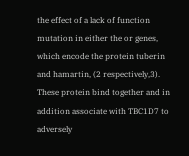the effect of a lack of function mutation in either the or genes, which encode the protein tuberin and hamartin, (2 respectively,3). These protein bind together and in addition associate with TBC1D7 to adversely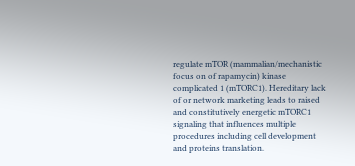regulate mTOR (mammalian/mechanistic focus on of rapamycin) kinase complicated 1 (mTORC1). Hereditary lack of or network marketing leads to raised and constitutively energetic mTORC1 signaling that influences multiple procedures including cell development and proteins translation.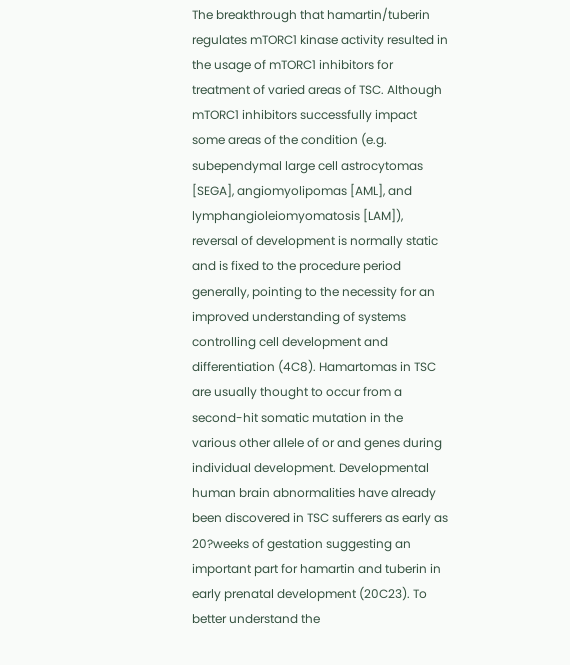The breakthrough that hamartin/tuberin regulates mTORC1 kinase activity resulted in the usage of mTORC1 inhibitors for treatment of varied areas of TSC. Although mTORC1 inhibitors successfully impact some areas of the condition (e.g. subependymal large cell astrocytomas [SEGA], angiomyolipomas [AML], and lymphangioleiomyomatosis [LAM]), reversal of development is normally static and is fixed to the procedure period generally, pointing to the necessity for an improved understanding of systems controlling cell development and differentiation (4C8). Hamartomas in TSC are usually thought to occur from a second-hit somatic mutation in the various other allele of or and genes during individual development. Developmental human brain abnormalities have already been discovered in TSC sufferers as early as 20?weeks of gestation suggesting an important part for hamartin and tuberin in early prenatal development (20C23). To better understand the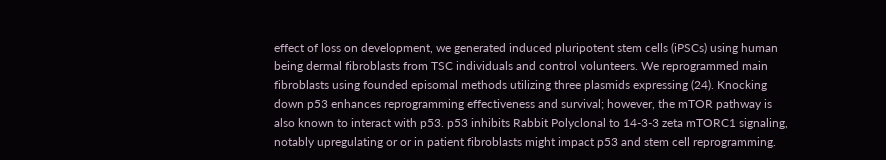effect of loss on development, we generated induced pluripotent stem cells (iPSCs) using human being dermal fibroblasts from TSC individuals and control volunteers. We reprogrammed main fibroblasts using founded episomal methods utilizing three plasmids expressing (24). Knocking down p53 enhances reprogramming effectiveness and survival; however, the mTOR pathway is also known to interact with p53. p53 inhibits Rabbit Polyclonal to 14-3-3 zeta mTORC1 signaling, notably upregulating or or in patient fibroblasts might impact p53 and stem cell reprogramming.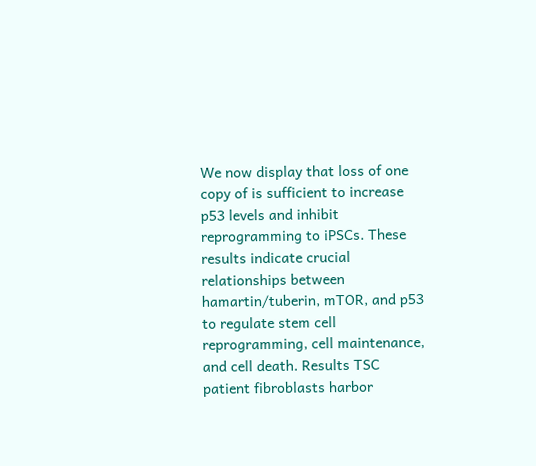We now display that loss of one copy of is sufficient to increase p53 levels and inhibit reprogramming to iPSCs. These results indicate crucial relationships between hamartin/tuberin, mTOR, and p53 to regulate stem cell reprogramming, cell maintenance, and cell death. Results TSC patient fibroblasts harbor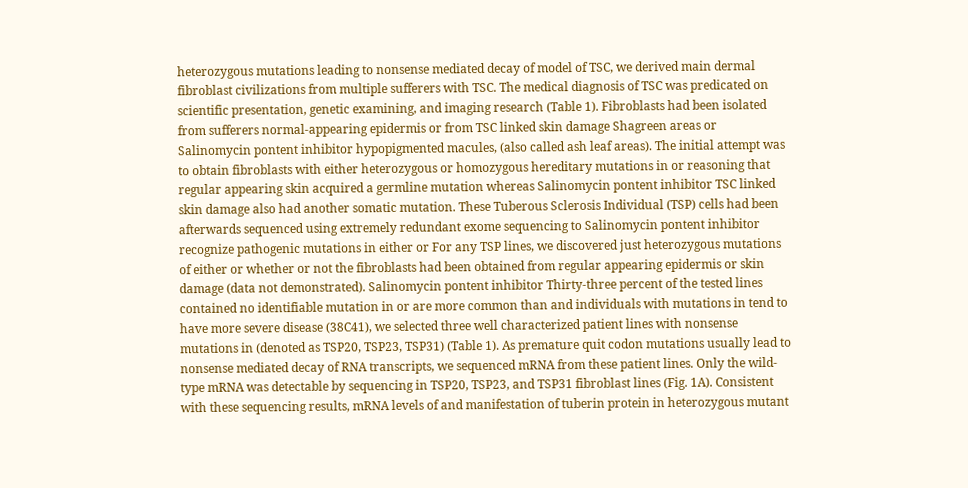heterozygous mutations leading to nonsense mediated decay of model of TSC, we derived main dermal fibroblast civilizations from multiple sufferers with TSC. The medical diagnosis of TSC was predicated on scientific presentation, genetic examining, and imaging research (Table 1). Fibroblasts had been isolated from sufferers normal-appearing epidermis or from TSC linked skin damage Shagreen areas or Salinomycin pontent inhibitor hypopigmented macules, (also called ash leaf areas). The initial attempt was to obtain fibroblasts with either heterozygous or homozygous hereditary mutations in or reasoning that regular appearing skin acquired a germline mutation whereas Salinomycin pontent inhibitor TSC linked skin damage also had another somatic mutation. These Tuberous Sclerosis Individual (TSP) cells had been afterwards sequenced using extremely redundant exome sequencing to Salinomycin pontent inhibitor recognize pathogenic mutations in either or For any TSP lines, we discovered just heterozygous mutations of either or whether or not the fibroblasts had been obtained from regular appearing epidermis or skin damage (data not demonstrated). Salinomycin pontent inhibitor Thirty-three percent of the tested lines contained no identifiable mutation in or are more common than and individuals with mutations in tend to have more severe disease (38C41), we selected three well characterized patient lines with nonsense mutations in (denoted as TSP20, TSP23, TSP31) (Table 1). As premature quit codon mutations usually lead to nonsense mediated decay of RNA transcripts, we sequenced mRNA from these patient lines. Only the wild-type mRNA was detectable by sequencing in TSP20, TSP23, and TSP31 fibroblast lines (Fig. 1A). Consistent with these sequencing results, mRNA levels of and manifestation of tuberin protein in heterozygous mutant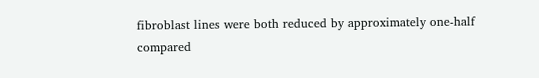fibroblast lines were both reduced by approximately one-half compared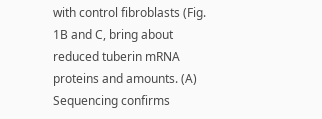with control fibroblasts (Fig. 1B and C, bring about reduced tuberin mRNA proteins and amounts. (A) Sequencing confirms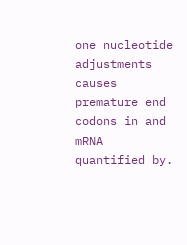one nucleotide adjustments causes premature end codons in and mRNA quantified by.